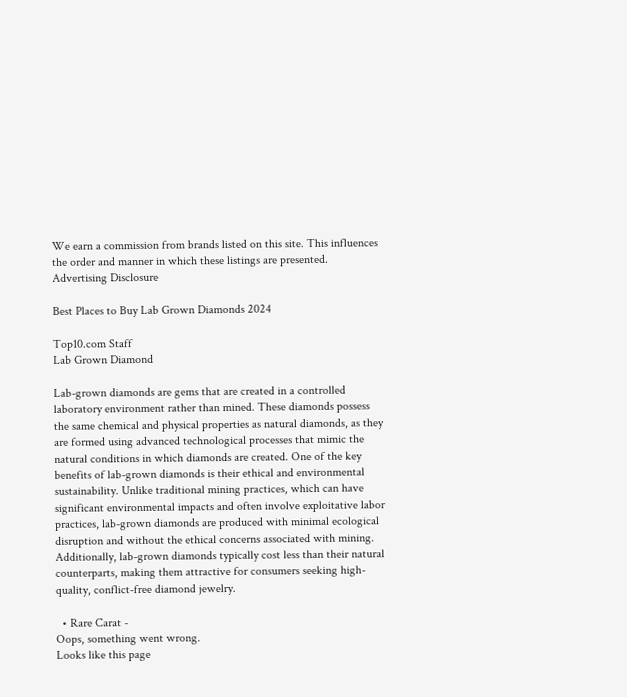We earn a commission from brands listed on this site. This influences the order and manner in which these listings are presented.
Advertising Disclosure

Best Places to Buy Lab Grown Diamonds 2024

Top10.com Staff
Lab Grown Diamond

Lab-grown diamonds are gems that are created in a controlled laboratory environment rather than mined. These diamonds possess the same chemical and physical properties as natural diamonds, as they are formed using advanced technological processes that mimic the natural conditions in which diamonds are created. One of the key benefits of lab-grown diamonds is their ethical and environmental sustainability. Unlike traditional mining practices, which can have significant environmental impacts and often involve exploitative labor practices, lab-grown diamonds are produced with minimal ecological disruption and without the ethical concerns associated with mining. Additionally, lab-grown diamonds typically cost less than their natural counterparts, making them attractive for consumers seeking high-quality, conflict-free diamond jewelry.

  • Rare Carat -
Oops, something went wrong.
Looks like this page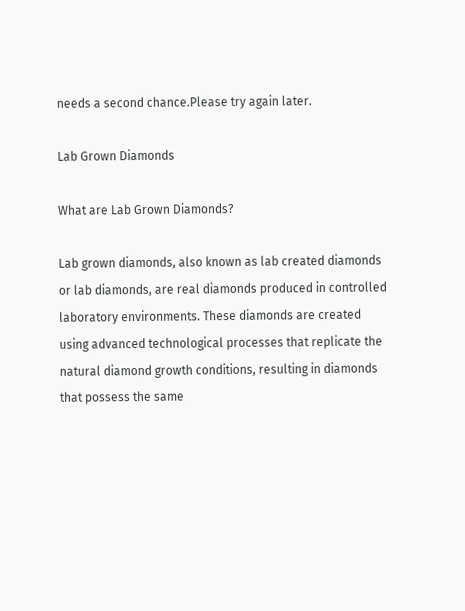needs a second chance.Please try again later.

Lab Grown Diamonds

What are Lab Grown Diamonds?

Lab grown diamonds, also known as lab created diamonds or lab diamonds, are real diamonds produced in controlled laboratory environments. These diamonds are created using advanced technological processes that replicate the natural diamond growth conditions, resulting in diamonds that possess the same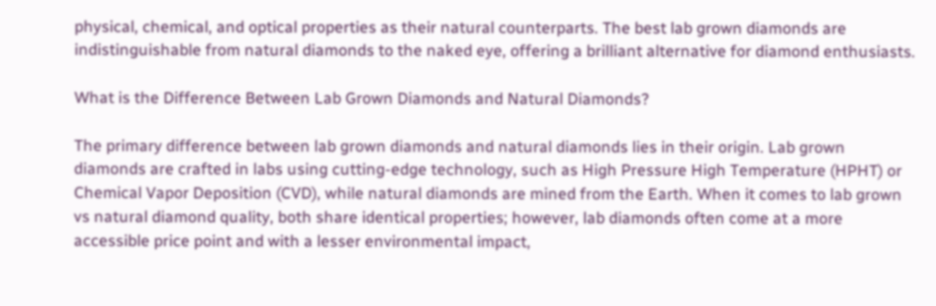physical, chemical, and optical properties as their natural counterparts. The best lab grown diamonds are indistinguishable from natural diamonds to the naked eye, offering a brilliant alternative for diamond enthusiasts.

What is the Difference Between Lab Grown Diamonds and Natural Diamonds?

The primary difference between lab grown diamonds and natural diamonds lies in their origin. Lab grown diamonds are crafted in labs using cutting-edge technology, such as High Pressure High Temperature (HPHT) or Chemical Vapor Deposition (CVD), while natural diamonds are mined from the Earth. When it comes to lab grown vs natural diamond quality, both share identical properties; however, lab diamonds often come at a more accessible price point and with a lesser environmental impact,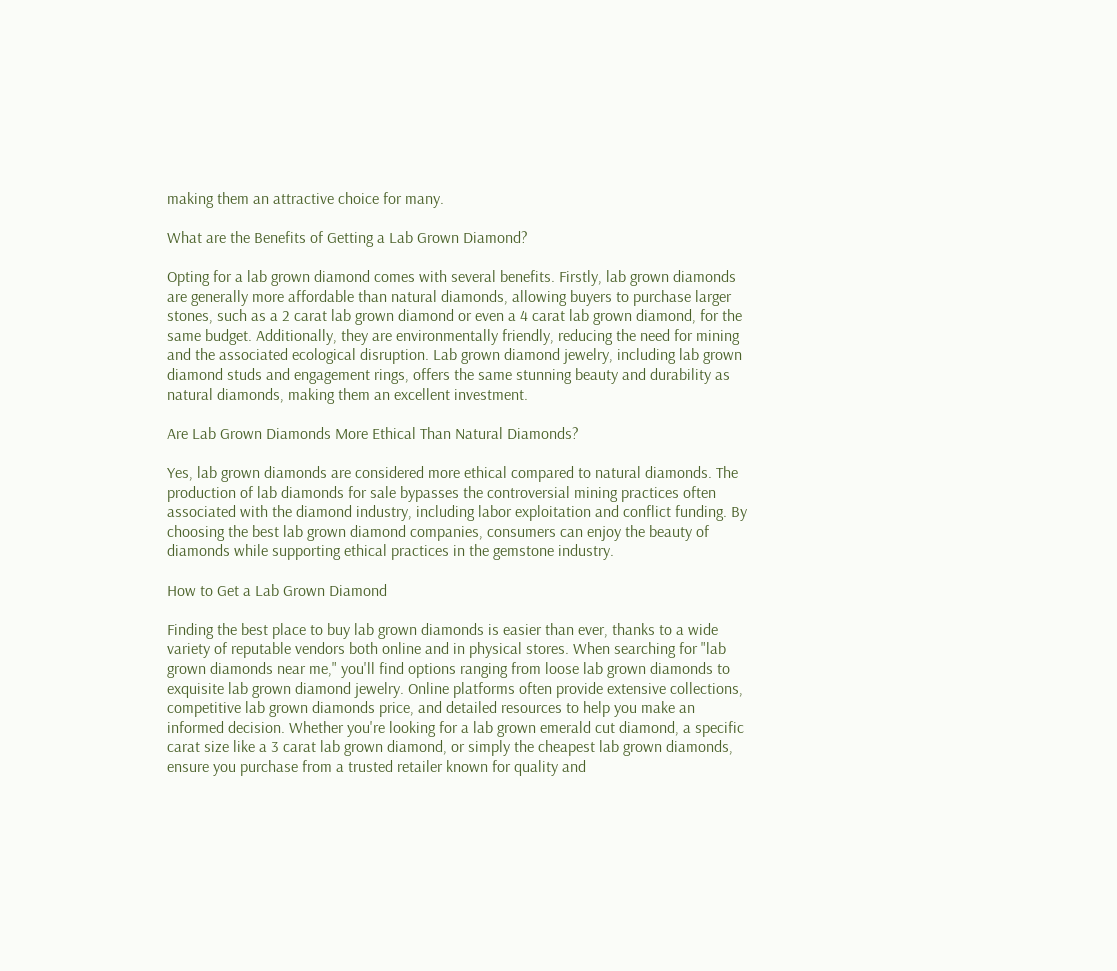making them an attractive choice for many.

What are the Benefits of Getting a Lab Grown Diamond?

Opting for a lab grown diamond comes with several benefits. Firstly, lab grown diamonds are generally more affordable than natural diamonds, allowing buyers to purchase larger stones, such as a 2 carat lab grown diamond or even a 4 carat lab grown diamond, for the same budget. Additionally, they are environmentally friendly, reducing the need for mining and the associated ecological disruption. Lab grown diamond jewelry, including lab grown diamond studs and engagement rings, offers the same stunning beauty and durability as natural diamonds, making them an excellent investment.

Are Lab Grown Diamonds More Ethical Than Natural Diamonds?

Yes, lab grown diamonds are considered more ethical compared to natural diamonds. The production of lab diamonds for sale bypasses the controversial mining practices often associated with the diamond industry, including labor exploitation and conflict funding. By choosing the best lab grown diamond companies, consumers can enjoy the beauty of diamonds while supporting ethical practices in the gemstone industry.

How to Get a Lab Grown Diamond

Finding the best place to buy lab grown diamonds is easier than ever, thanks to a wide variety of reputable vendors both online and in physical stores. When searching for "lab grown diamonds near me," you'll find options ranging from loose lab grown diamonds to exquisite lab grown diamond jewelry. Online platforms often provide extensive collections, competitive lab grown diamonds price, and detailed resources to help you make an informed decision. Whether you're looking for a lab grown emerald cut diamond, a specific carat size like a 3 carat lab grown diamond, or simply the cheapest lab grown diamonds, ensure you purchase from a trusted retailer known for quality and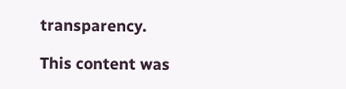transparency.

This content was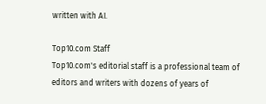written with AI.

Top10.com Staff
Top10.com's editorial staff is a professional team of editors and writers with dozens of years of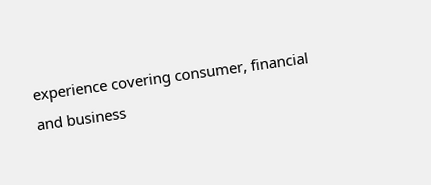experience covering consumer, financial and business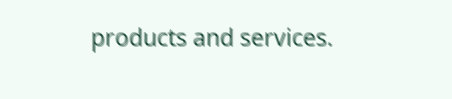products and services.